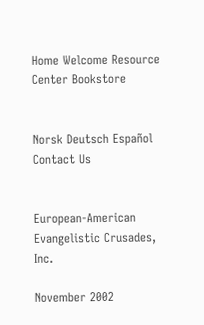Home Welcome Resource Center Bookstore


Norsk Deutsch Español Contact Us


European-American Evangelistic Crusades, Inc.

November 2002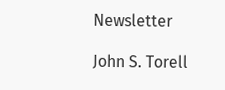Newsletter

John S. Torell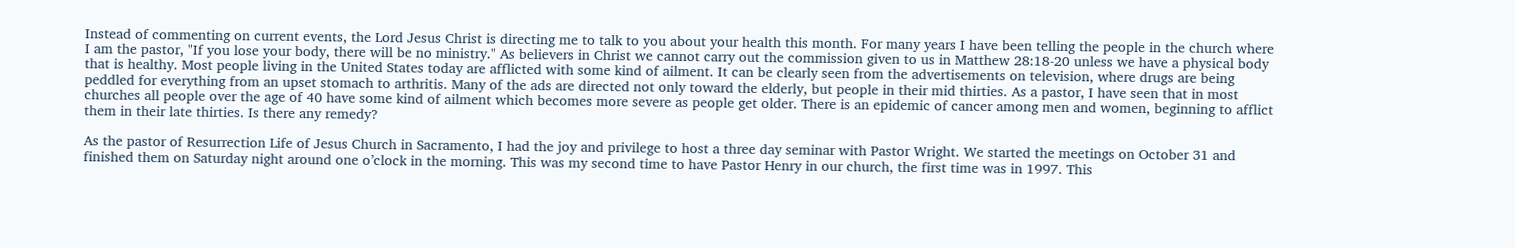Instead of commenting on current events, the Lord Jesus Christ is directing me to talk to you about your health this month. For many years I have been telling the people in the church where I am the pastor, "If you lose your body, there will be no ministry." As believers in Christ we cannot carry out the commission given to us in Matthew 28:18-20 unless we have a physical body that is healthy. Most people living in the United States today are afflicted with some kind of ailment. It can be clearly seen from the advertisements on television, where drugs are being peddled for everything from an upset stomach to arthritis. Many of the ads are directed not only toward the elderly, but people in their mid thirties. As a pastor, I have seen that in most churches all people over the age of 40 have some kind of ailment which becomes more severe as people get older. There is an epidemic of cancer among men and women, beginning to afflict them in their late thirties. Is there any remedy?

As the pastor of Resurrection Life of Jesus Church in Sacramento, I had the joy and privilege to host a three day seminar with Pastor Wright. We started the meetings on October 31 and finished them on Saturday night around one o’clock in the morning. This was my second time to have Pastor Henry in our church, the first time was in 1997. This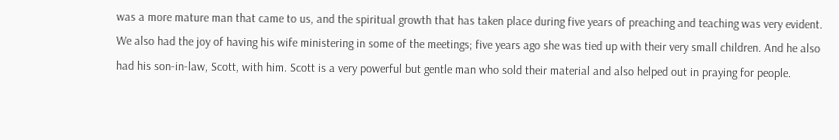was a more mature man that came to us, and the spiritual growth that has taken place during five years of preaching and teaching was very evident. We also had the joy of having his wife ministering in some of the meetings; five years ago she was tied up with their very small children. And he also had his son-in-law, Scott, with him. Scott is a very powerful but gentle man who sold their material and also helped out in praying for people.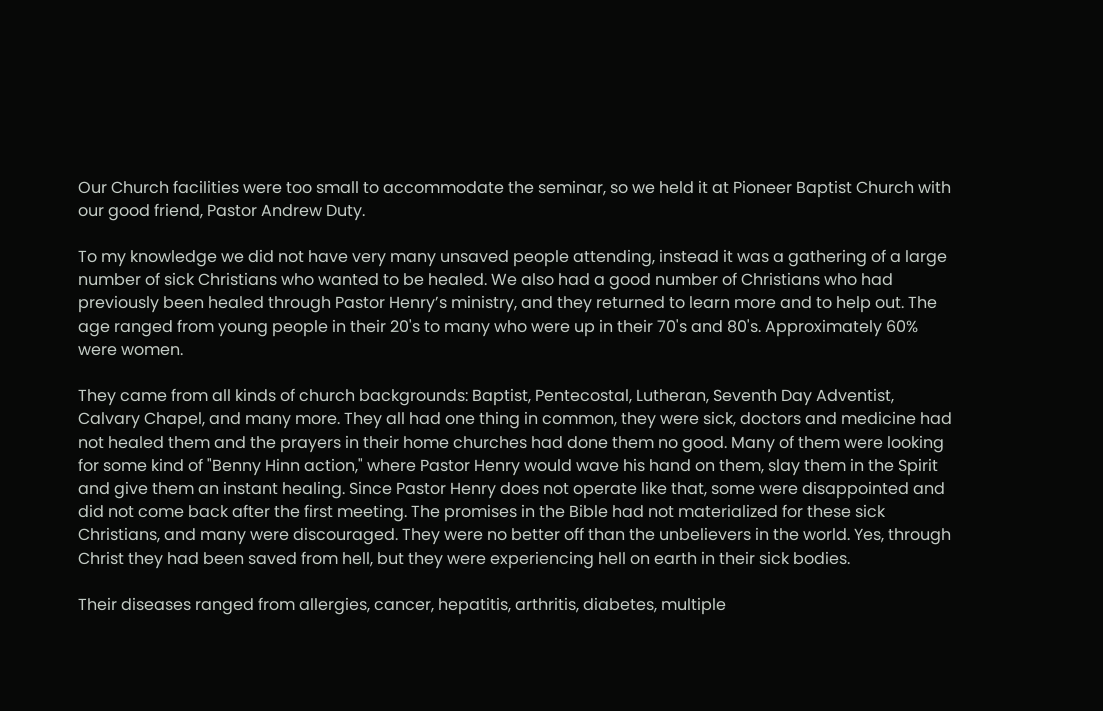Our Church facilities were too small to accommodate the seminar, so we held it at Pioneer Baptist Church with our good friend, Pastor Andrew Duty.

To my knowledge we did not have very many unsaved people attending, instead it was a gathering of a large number of sick Christians who wanted to be healed. We also had a good number of Christians who had previously been healed through Pastor Henry’s ministry, and they returned to learn more and to help out. The age ranged from young people in their 20's to many who were up in their 70's and 80's. Approximately 60% were women.

They came from all kinds of church backgrounds: Baptist, Pentecostal, Lutheran, Seventh Day Adventist, Calvary Chapel, and many more. They all had one thing in common, they were sick, doctors and medicine had not healed them and the prayers in their home churches had done them no good. Many of them were looking for some kind of "Benny Hinn action," where Pastor Henry would wave his hand on them, slay them in the Spirit and give them an instant healing. Since Pastor Henry does not operate like that, some were disappointed and did not come back after the first meeting. The promises in the Bible had not materialized for these sick Christians, and many were discouraged. They were no better off than the unbelievers in the world. Yes, through Christ they had been saved from hell, but they were experiencing hell on earth in their sick bodies.

Their diseases ranged from allergies, cancer, hepatitis, arthritis, diabetes, multiple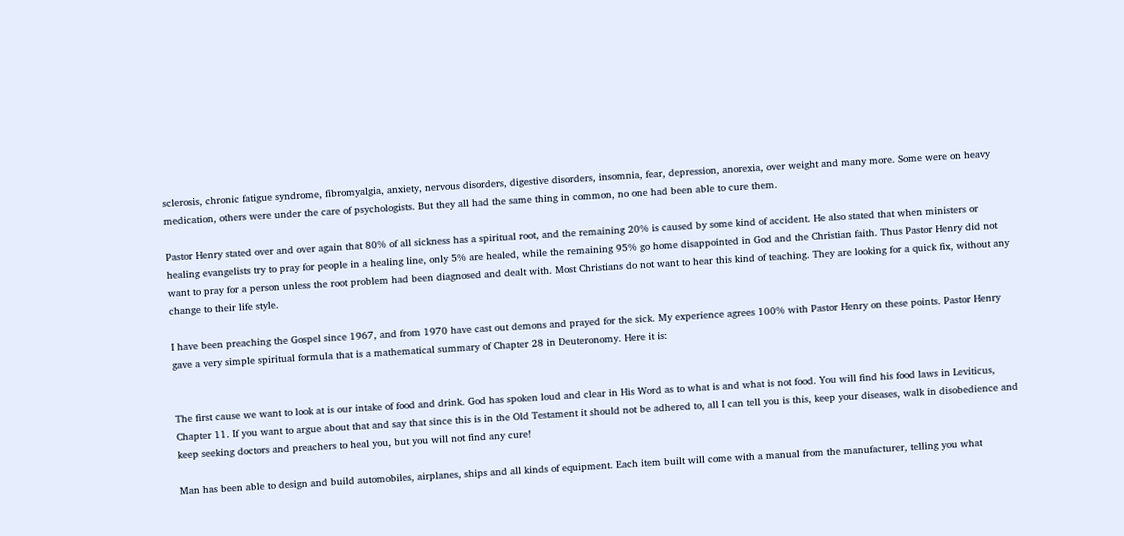sclerosis, chronic fatigue syndrome, fibromyalgia, anxiety, nervous disorders, digestive disorders, insomnia, fear, depression, anorexia, over weight and many more. Some were on heavy medication, others were under the care of psychologists. But they all had the same thing in common, no one had been able to cure them.

Pastor Henry stated over and over again that 80% of all sickness has a spiritual root, and the remaining 20% is caused by some kind of accident. He also stated that when ministers or healing evangelists try to pray for people in a healing line, only 5% are healed, while the remaining 95% go home disappointed in God and the Christian faith. Thus Pastor Henry did not want to pray for a person unless the root problem had been diagnosed and dealt with. Most Christians do not want to hear this kind of teaching. They are looking for a quick fix, without any change to their life style.

I have been preaching the Gospel since 1967, and from 1970 have cast out demons and prayed for the sick. My experience agrees 100% with Pastor Henry on these points. Pastor Henry gave a very simple spiritual formula that is a mathematical summary of Chapter 28 in Deuteronomy. Here it is:


The first cause we want to look at is our intake of food and drink. God has spoken loud and clear in His Word as to what is and what is not food. You will find his food laws in Leviticus, Chapter 11. If you want to argue about that and say that since this is in the Old Testament it should not be adhered to, all I can tell you is this, keep your diseases, walk in disobedience and keep seeking doctors and preachers to heal you, but you will not find any cure!

Man has been able to design and build automobiles, airplanes, ships and all kinds of equipment. Each item built will come with a manual from the manufacturer, telling you what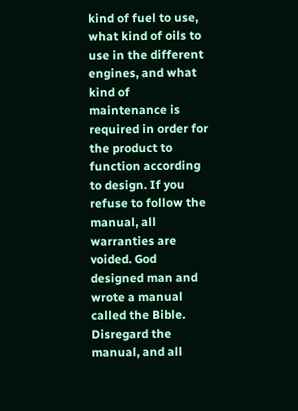kind of fuel to use, what kind of oils to use in the different engines, and what kind of maintenance is required in order for the product to function according to design. If you refuse to follow the manual, all warranties are voided. God designed man and wrote a manual called the Bible. Disregard the manual, and all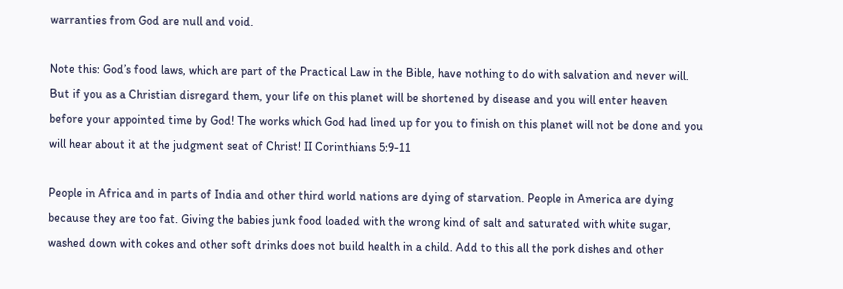warranties from God are null and void.

Note this: God’s food laws, which are part of the Practical Law in the Bible, have nothing to do with salvation and never will. But if you as a Christian disregard them, your life on this planet will be shortened by disease and you will enter heaven before your appointed time by God! The works which God had lined up for you to finish on this planet will not be done and you will hear about it at the judgment seat of Christ! II Corinthians 5:9-11

People in Africa and in parts of India and other third world nations are dying of starvation. People in America are dying because they are too fat. Giving the babies junk food loaded with the wrong kind of salt and saturated with white sugar, washed down with cokes and other soft drinks does not build health in a child. Add to this all the pork dishes and other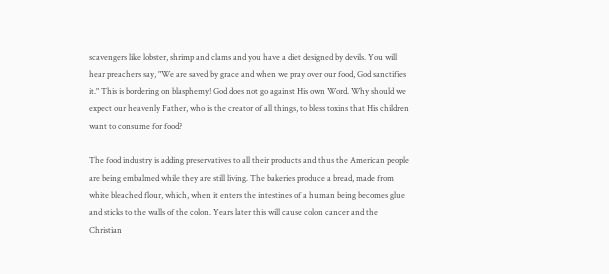scavengers like lobster, shrimp and clams and you have a diet designed by devils. You will hear preachers say, "We are saved by grace and when we pray over our food, God sanctifies it." This is bordering on blasphemy! God does not go against His own Word. Why should we expect our heavenly Father, who is the creator of all things, to bless toxins that His children want to consume for food?

The food industry is adding preservatives to all their products and thus the American people are being embalmed while they are still living. The bakeries produce a bread, made from white bleached flour, which, when it enters the intestines of a human being becomes glue and sticks to the walls of the colon. Years later this will cause colon cancer and the Christian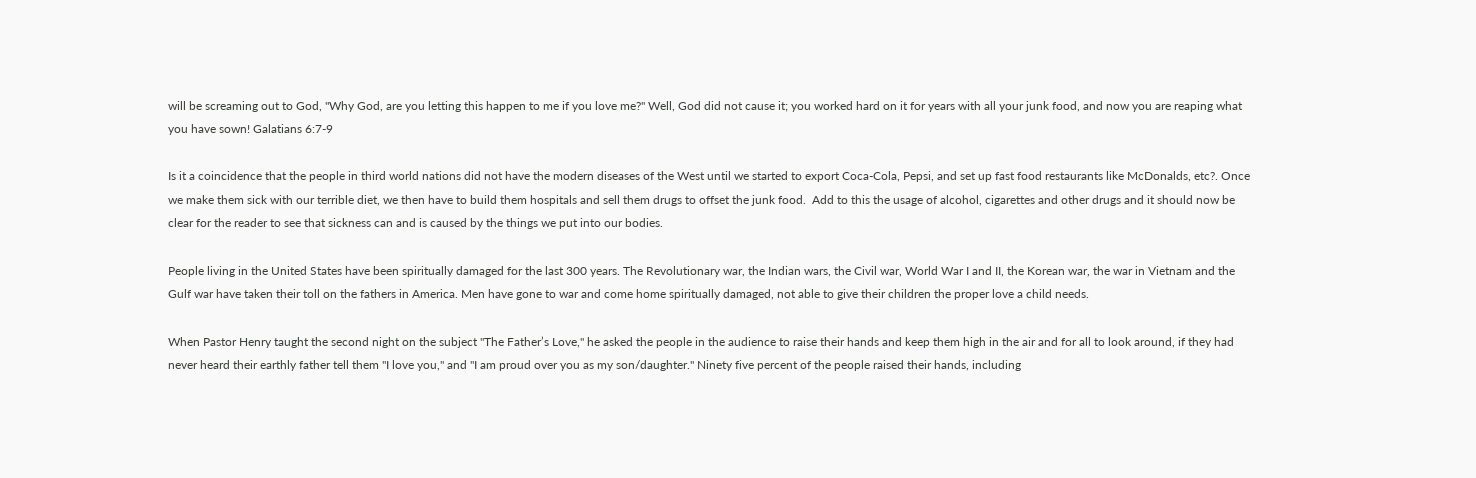will be screaming out to God, "Why God, are you letting this happen to me if you love me?" Well, God did not cause it; you worked hard on it for years with all your junk food, and now you are reaping what you have sown! Galatians 6:7-9

Is it a coincidence that the people in third world nations did not have the modern diseases of the West until we started to export Coca-Cola, Pepsi, and set up fast food restaurants like McDonalds, etc?. Once we make them sick with our terrible diet, we then have to build them hospitals and sell them drugs to offset the junk food.  Add to this the usage of alcohol, cigarettes and other drugs and it should now be clear for the reader to see that sickness can and is caused by the things we put into our bodies.

People living in the United States have been spiritually damaged for the last 300 years. The Revolutionary war, the Indian wars, the Civil war, World War I and II, the Korean war, the war in Vietnam and the Gulf war have taken their toll on the fathers in America. Men have gone to war and come home spiritually damaged, not able to give their children the proper love a child needs.

When Pastor Henry taught the second night on the subject "The Father’s Love," he asked the people in the audience to raise their hands and keep them high in the air and for all to look around, if they had never heard their earthly father tell them "I love you," and "I am proud over you as my son/daughter." Ninety five percent of the people raised their hands, including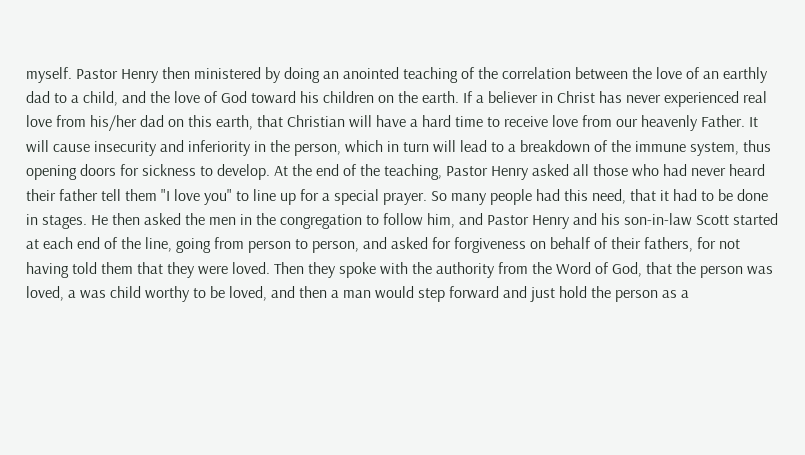myself. Pastor Henry then ministered by doing an anointed teaching of the correlation between the love of an earthly dad to a child, and the love of God toward his children on the earth. If a believer in Christ has never experienced real love from his/her dad on this earth, that Christian will have a hard time to receive love from our heavenly Father. It will cause insecurity and inferiority in the person, which in turn will lead to a breakdown of the immune system, thus opening doors for sickness to develop. At the end of the teaching, Pastor Henry asked all those who had never heard their father tell them "I love you" to line up for a special prayer. So many people had this need, that it had to be done in stages. He then asked the men in the congregation to follow him, and Pastor Henry and his son-in-law Scott started at each end of the line, going from person to person, and asked for forgiveness on behalf of their fathers, for not having told them that they were loved. Then they spoke with the authority from the Word of God, that the person was loved, a was child worthy to be loved, and then a man would step forward and just hold the person as a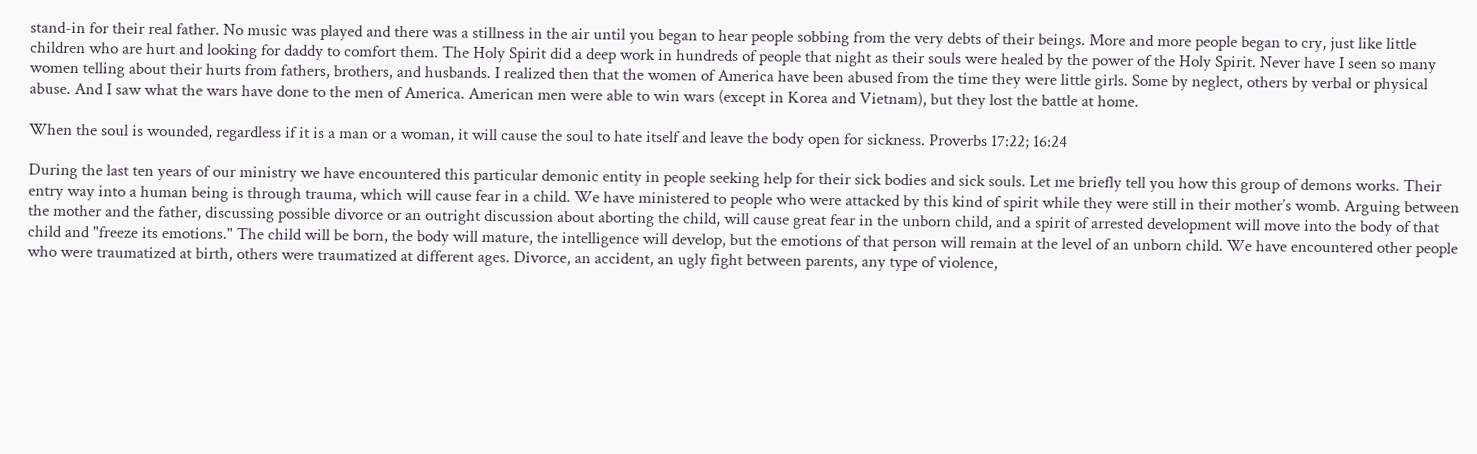stand-in for their real father. No music was played and there was a stillness in the air until you began to hear people sobbing from the very debts of their beings. More and more people began to cry, just like little children who are hurt and looking for daddy to comfort them. The Holy Spirit did a deep work in hundreds of people that night as their souls were healed by the power of the Holy Spirit. Never have I seen so many women telling about their hurts from fathers, brothers, and husbands. I realized then that the women of America have been abused from the time they were little girls. Some by neglect, others by verbal or physical abuse. And I saw what the wars have done to the men of America. American men were able to win wars (except in Korea and Vietnam), but they lost the battle at home.

When the soul is wounded, regardless if it is a man or a woman, it will cause the soul to hate itself and leave the body open for sickness. Proverbs 17:22; 16:24

During the last ten years of our ministry we have encountered this particular demonic entity in people seeking help for their sick bodies and sick souls. Let me briefly tell you how this group of demons works. Their entry way into a human being is through trauma, which will cause fear in a child. We have ministered to people who were attacked by this kind of spirit while they were still in their mother’s womb. Arguing between the mother and the father, discussing possible divorce or an outright discussion about aborting the child, will cause great fear in the unborn child, and a spirit of arrested development will move into the body of that child and "freeze its emotions." The child will be born, the body will mature, the intelligence will develop, but the emotions of that person will remain at the level of an unborn child. We have encountered other people who were traumatized at birth, others were traumatized at different ages. Divorce, an accident, an ugly fight between parents, any type of violence,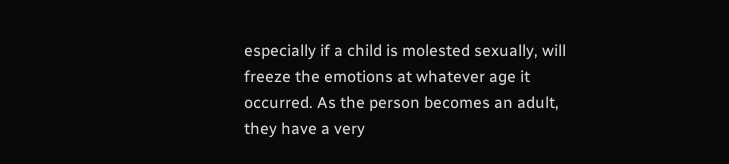especially if a child is molested sexually, will freeze the emotions at whatever age it occurred. As the person becomes an adult, they have a very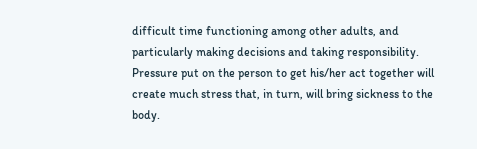difficult time functioning among other adults, and particularly making decisions and taking responsibility. Pressure put on the person to get his/her act together will create much stress that, in turn, will bring sickness to the body.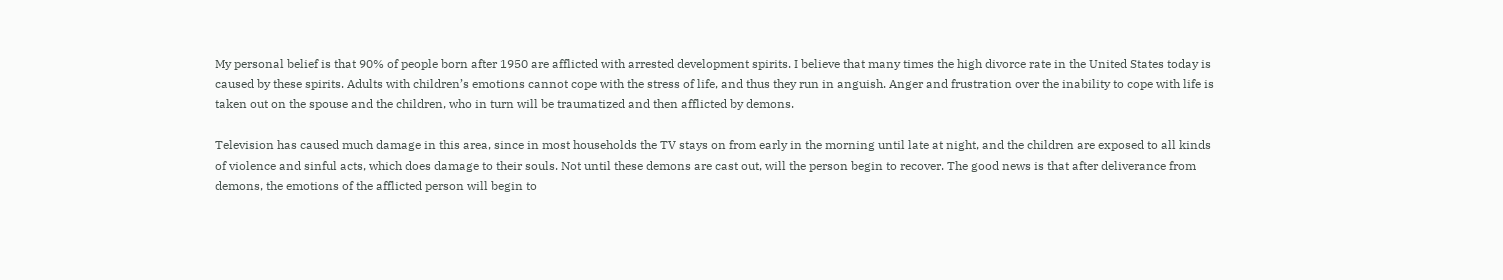My personal belief is that 90% of people born after 1950 are afflicted with arrested development spirits. I believe that many times the high divorce rate in the United States today is caused by these spirits. Adults with children’s emotions cannot cope with the stress of life, and thus they run in anguish. Anger and frustration over the inability to cope with life is taken out on the spouse and the children, who in turn will be traumatized and then afflicted by demons.

Television has caused much damage in this area, since in most households the TV stays on from early in the morning until late at night, and the children are exposed to all kinds of violence and sinful acts, which does damage to their souls. Not until these demons are cast out, will the person begin to recover. The good news is that after deliverance from demons, the emotions of the afflicted person will begin to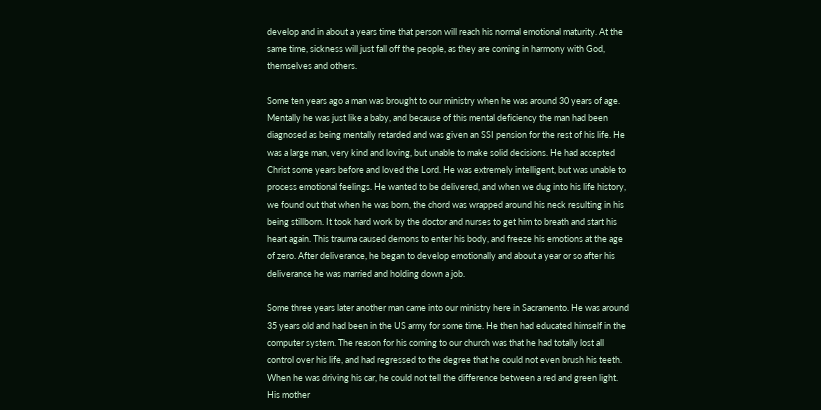develop and in about a years time that person will reach his normal emotional maturity. At the same time, sickness will just fall off the people, as they are coming in harmony with God, themselves and others.

Some ten years ago a man was brought to our ministry when he was around 30 years of age. Mentally he was just like a baby, and because of this mental deficiency the man had been diagnosed as being mentally retarded and was given an SSI pension for the rest of his life. He was a large man, very kind and loving, but unable to make solid decisions. He had accepted Christ some years before and loved the Lord. He was extremely intelligent, but was unable to process emotional feelings. He wanted to be delivered, and when we dug into his life history, we found out that when he was born, the chord was wrapped around his neck resulting in his being stillborn. It took hard work by the doctor and nurses to get him to breath and start his heart again. This trauma caused demons to enter his body, and freeze his emotions at the age of zero. After deliverance, he began to develop emotionally and about a year or so after his deliverance he was married and holding down a job.

Some three years later another man came into our ministry here in Sacramento. He was around 35 years old and had been in the US army for some time. He then had educated himself in the computer system. The reason for his coming to our church was that he had totally lost all control over his life, and had regressed to the degree that he could not even brush his teeth. When he was driving his car, he could not tell the difference between a red and green light. His mother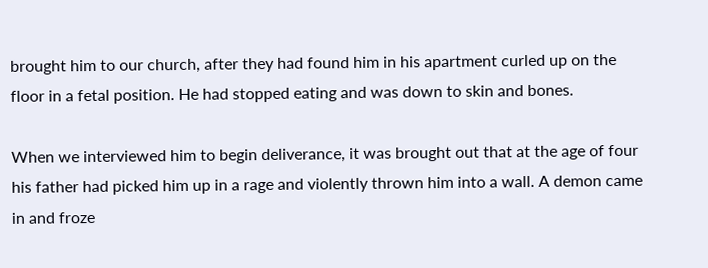brought him to our church, after they had found him in his apartment curled up on the floor in a fetal position. He had stopped eating and was down to skin and bones.

When we interviewed him to begin deliverance, it was brought out that at the age of four his father had picked him up in a rage and violently thrown him into a wall. A demon came in and froze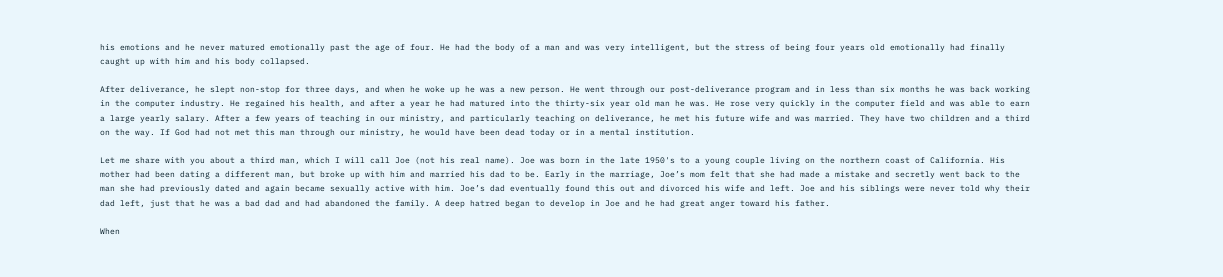his emotions and he never matured emotionally past the age of four. He had the body of a man and was very intelligent, but the stress of being four years old emotionally had finally caught up with him and his body collapsed.

After deliverance, he slept non-stop for three days, and when he woke up he was a new person. He went through our post-deliverance program and in less than six months he was back working in the computer industry. He regained his health, and after a year he had matured into the thirty-six year old man he was. He rose very quickly in the computer field and was able to earn a large yearly salary. After a few years of teaching in our ministry, and particularly teaching on deliverance, he met his future wife and was married. They have two children and a third on the way. If God had not met this man through our ministry, he would have been dead today or in a mental institution.

Let me share with you about a third man, which I will call Joe (not his real name). Joe was born in the late 1950's to a young couple living on the northern coast of California. His mother had been dating a different man, but broke up with him and married his dad to be. Early in the marriage, Joe’s mom felt that she had made a mistake and secretly went back to the man she had previously dated and again became sexually active with him. Joe’s dad eventually found this out and divorced his wife and left. Joe and his siblings were never told why their dad left, just that he was a bad dad and had abandoned the family. A deep hatred began to develop in Joe and he had great anger toward his father.

When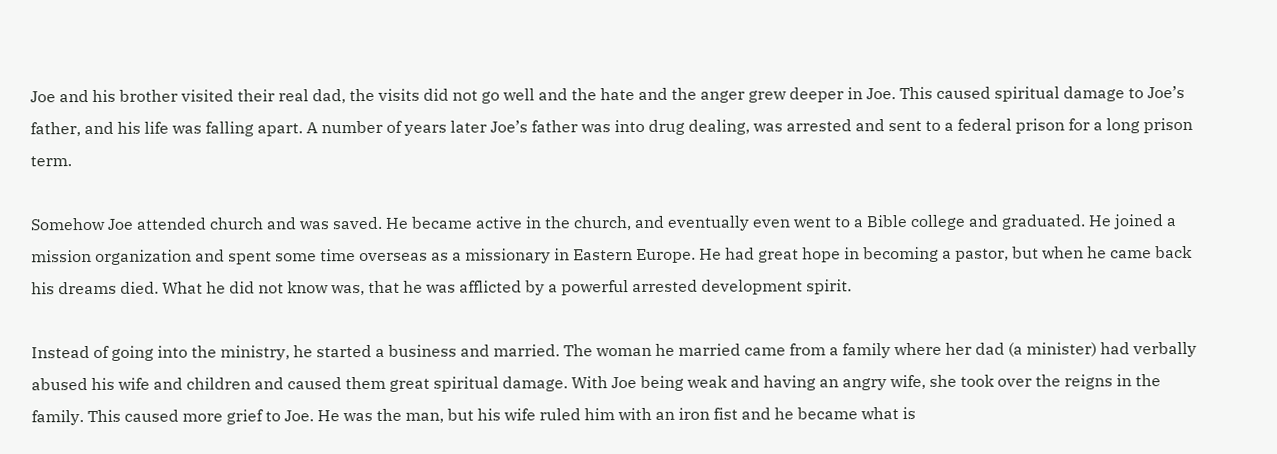Joe and his brother visited their real dad, the visits did not go well and the hate and the anger grew deeper in Joe. This caused spiritual damage to Joe’s father, and his life was falling apart. A number of years later Joe’s father was into drug dealing, was arrested and sent to a federal prison for a long prison term.

Somehow Joe attended church and was saved. He became active in the church, and eventually even went to a Bible college and graduated. He joined a mission organization and spent some time overseas as a missionary in Eastern Europe. He had great hope in becoming a pastor, but when he came back his dreams died. What he did not know was, that he was afflicted by a powerful arrested development spirit.

Instead of going into the ministry, he started a business and married. The woman he married came from a family where her dad (a minister) had verbally abused his wife and children and caused them great spiritual damage. With Joe being weak and having an angry wife, she took over the reigns in the family. This caused more grief to Joe. He was the man, but his wife ruled him with an iron fist and he became what is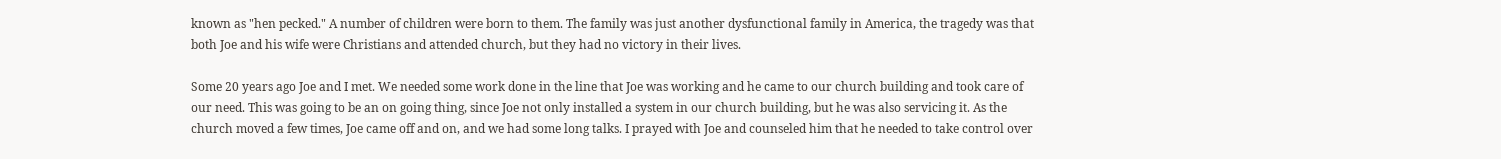known as "hen pecked." A number of children were born to them. The family was just another dysfunctional family in America, the tragedy was that both Joe and his wife were Christians and attended church, but they had no victory in their lives.

Some 20 years ago Joe and I met. We needed some work done in the line that Joe was working and he came to our church building and took care of our need. This was going to be an on going thing, since Joe not only installed a system in our church building, but he was also servicing it. As the church moved a few times, Joe came off and on, and we had some long talks. I prayed with Joe and counseled him that he needed to take control over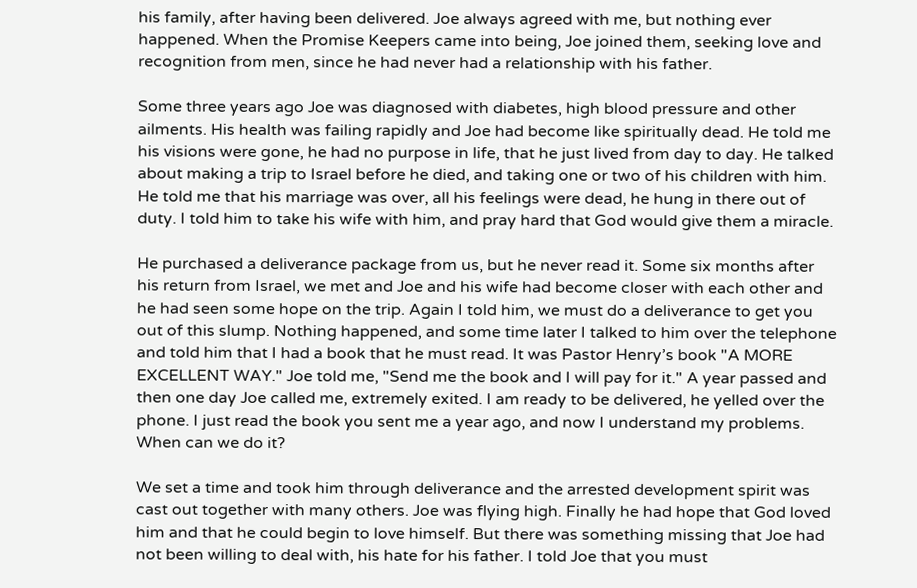his family, after having been delivered. Joe always agreed with me, but nothing ever happened. When the Promise Keepers came into being, Joe joined them, seeking love and recognition from men, since he had never had a relationship with his father.

Some three years ago Joe was diagnosed with diabetes, high blood pressure and other ailments. His health was failing rapidly and Joe had become like spiritually dead. He told me his visions were gone, he had no purpose in life, that he just lived from day to day. He talked about making a trip to Israel before he died, and taking one or two of his children with him. He told me that his marriage was over, all his feelings were dead, he hung in there out of duty. I told him to take his wife with him, and pray hard that God would give them a miracle.

He purchased a deliverance package from us, but he never read it. Some six months after his return from Israel, we met and Joe and his wife had become closer with each other and he had seen some hope on the trip. Again I told him, we must do a deliverance to get you out of this slump. Nothing happened, and some time later I talked to him over the telephone and told him that I had a book that he must read. It was Pastor Henry’s book "A MORE EXCELLENT WAY." Joe told me, "Send me the book and I will pay for it." A year passed and then one day Joe called me, extremely exited. I am ready to be delivered, he yelled over the phone. I just read the book you sent me a year ago, and now I understand my problems. When can we do it?

We set a time and took him through deliverance and the arrested development spirit was cast out together with many others. Joe was flying high. Finally he had hope that God loved him and that he could begin to love himself. But there was something missing that Joe had not been willing to deal with, his hate for his father. I told Joe that you must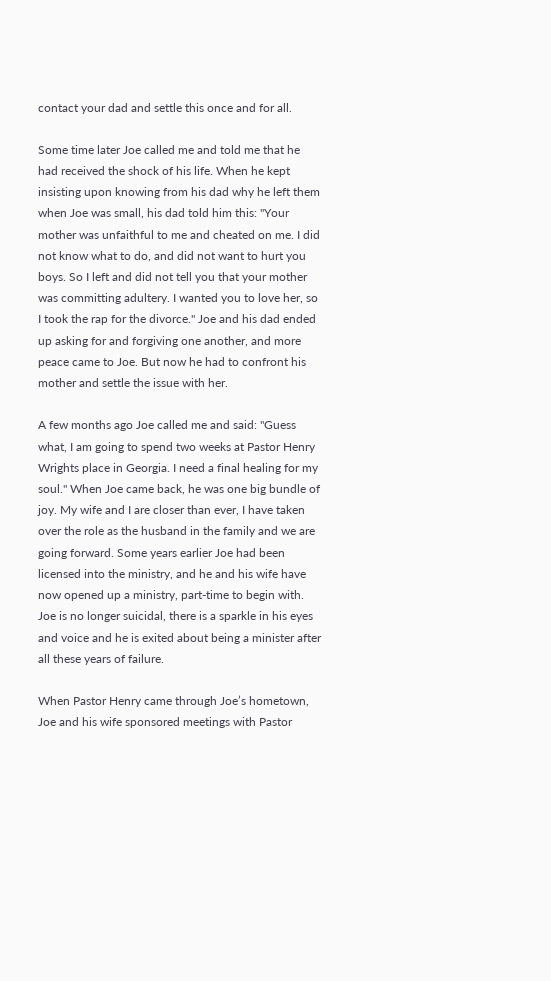contact your dad and settle this once and for all.

Some time later Joe called me and told me that he had received the shock of his life. When he kept insisting upon knowing from his dad why he left them when Joe was small, his dad told him this: "Your mother was unfaithful to me and cheated on me. I did not know what to do, and did not want to hurt you boys. So I left and did not tell you that your mother was committing adultery. I wanted you to love her, so I took the rap for the divorce." Joe and his dad ended up asking for and forgiving one another, and more peace came to Joe. But now he had to confront his mother and settle the issue with her.

A few months ago Joe called me and said: "Guess what, I am going to spend two weeks at Pastor Henry Wrights place in Georgia. I need a final healing for my soul." When Joe came back, he was one big bundle of joy. My wife and I are closer than ever, I have taken over the role as the husband in the family and we are going forward. Some years earlier Joe had been licensed into the ministry, and he and his wife have now opened up a ministry, part-time to begin with. Joe is no longer suicidal, there is a sparkle in his eyes and voice and he is exited about being a minister after all these years of failure.

When Pastor Henry came through Joe’s hometown, Joe and his wife sponsored meetings with Pastor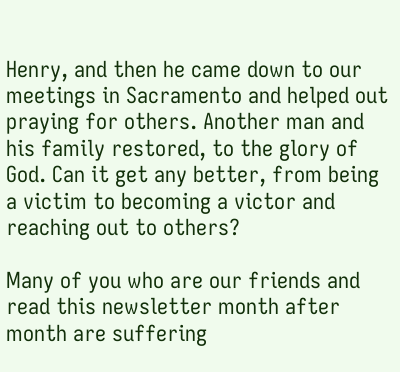Henry, and then he came down to our meetings in Sacramento and helped out praying for others. Another man and his family restored, to the glory of God. Can it get any better, from being a victim to becoming a victor and reaching out to others?

Many of you who are our friends and read this newsletter month after month are suffering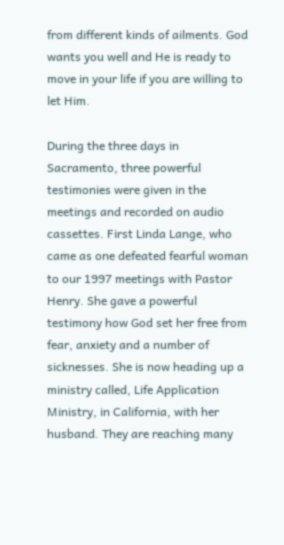from different kinds of ailments. God wants you well and He is ready to move in your life if you are willing to let Him.

During the three days in Sacramento, three powerful testimonies were given in the meetings and recorded on audio cassettes. First Linda Lange, who came as one defeated fearful woman to our 1997 meetings with Pastor Henry. She gave a powerful testimony how God set her free from fear, anxiety and a number of sicknesses. She is now heading up a ministry called, Life Application Ministry, in California, with her husband. They are reaching many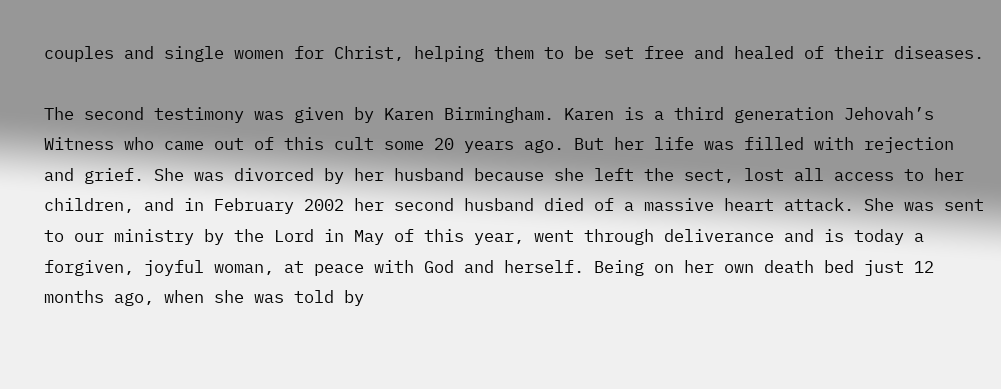couples and single women for Christ, helping them to be set free and healed of their diseases.

The second testimony was given by Karen Birmingham. Karen is a third generation Jehovah’s Witness who came out of this cult some 20 years ago. But her life was filled with rejection and grief. She was divorced by her husband because she left the sect, lost all access to her children, and in February 2002 her second husband died of a massive heart attack. She was sent to our ministry by the Lord in May of this year, went through deliverance and is today a forgiven, joyful woman, at peace with God and herself. Being on her own death bed just 12 months ago, when she was told by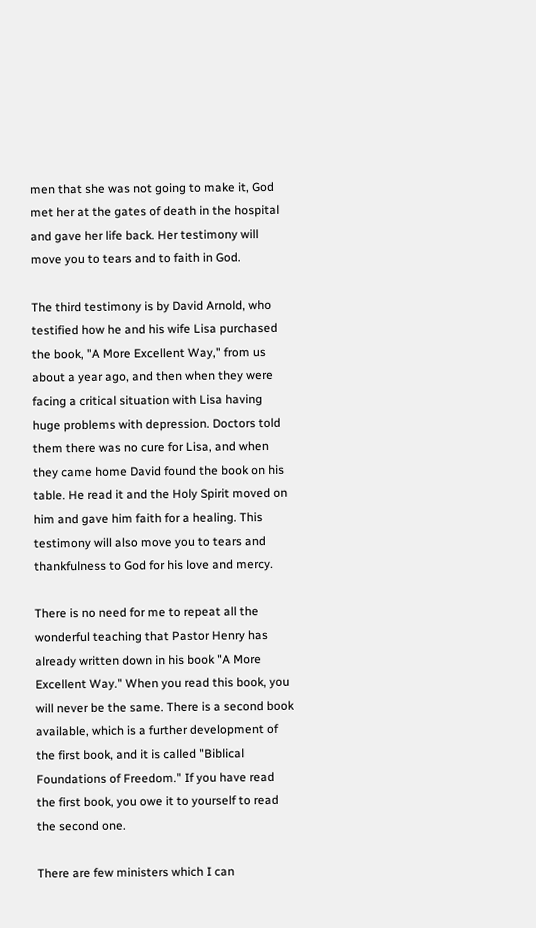men that she was not going to make it, God met her at the gates of death in the hospital and gave her life back. Her testimony will move you to tears and to faith in God.

The third testimony is by David Arnold, who testified how he and his wife Lisa purchased the book, "A More Excellent Way," from us about a year ago, and then when they were facing a critical situation with Lisa having huge problems with depression. Doctors told them there was no cure for Lisa, and when they came home David found the book on his table. He read it and the Holy Spirit moved on him and gave him faith for a healing. This testimony will also move you to tears and thankfulness to God for his love and mercy.

There is no need for me to repeat all the wonderful teaching that Pastor Henry has already written down in his book "A More Excellent Way." When you read this book, you will never be the same. There is a second book available, which is a further development of the first book, and it is called "Biblical Foundations of Freedom." If you have read the first book, you owe it to yourself to read the second one.

There are few ministers which I can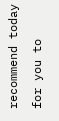recommend today for you to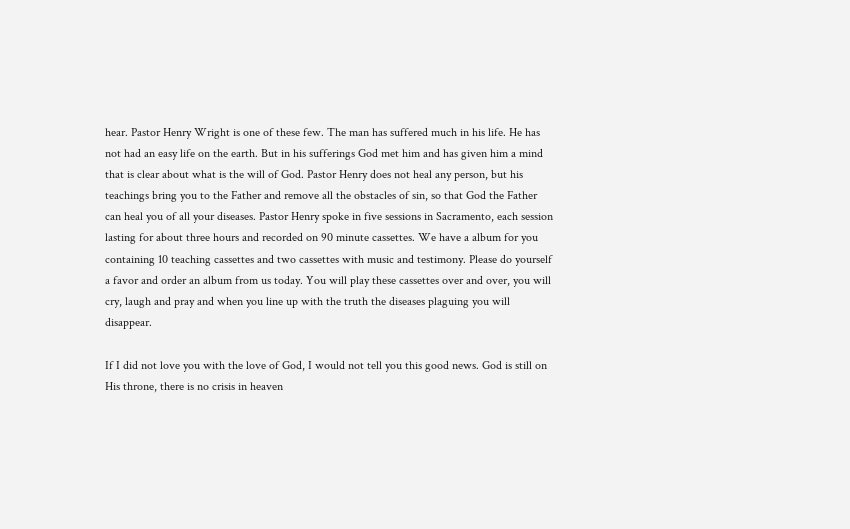hear. Pastor Henry Wright is one of these few. The man has suffered much in his life. He has not had an easy life on the earth. But in his sufferings God met him and has given him a mind that is clear about what is the will of God. Pastor Henry does not heal any person, but his teachings bring you to the Father and remove all the obstacles of sin, so that God the Father can heal you of all your diseases. Pastor Henry spoke in five sessions in Sacramento, each session lasting for about three hours and recorded on 90 minute cassettes. We have a album for you containing 10 teaching cassettes and two cassettes with music and testimony. Please do yourself a favor and order an album from us today. You will play these cassettes over and over, you will cry, laugh and pray and when you line up with the truth the diseases plaguing you will disappear.

If I did not love you with the love of God, I would not tell you this good news. God is still on His throne, there is no crisis in heaven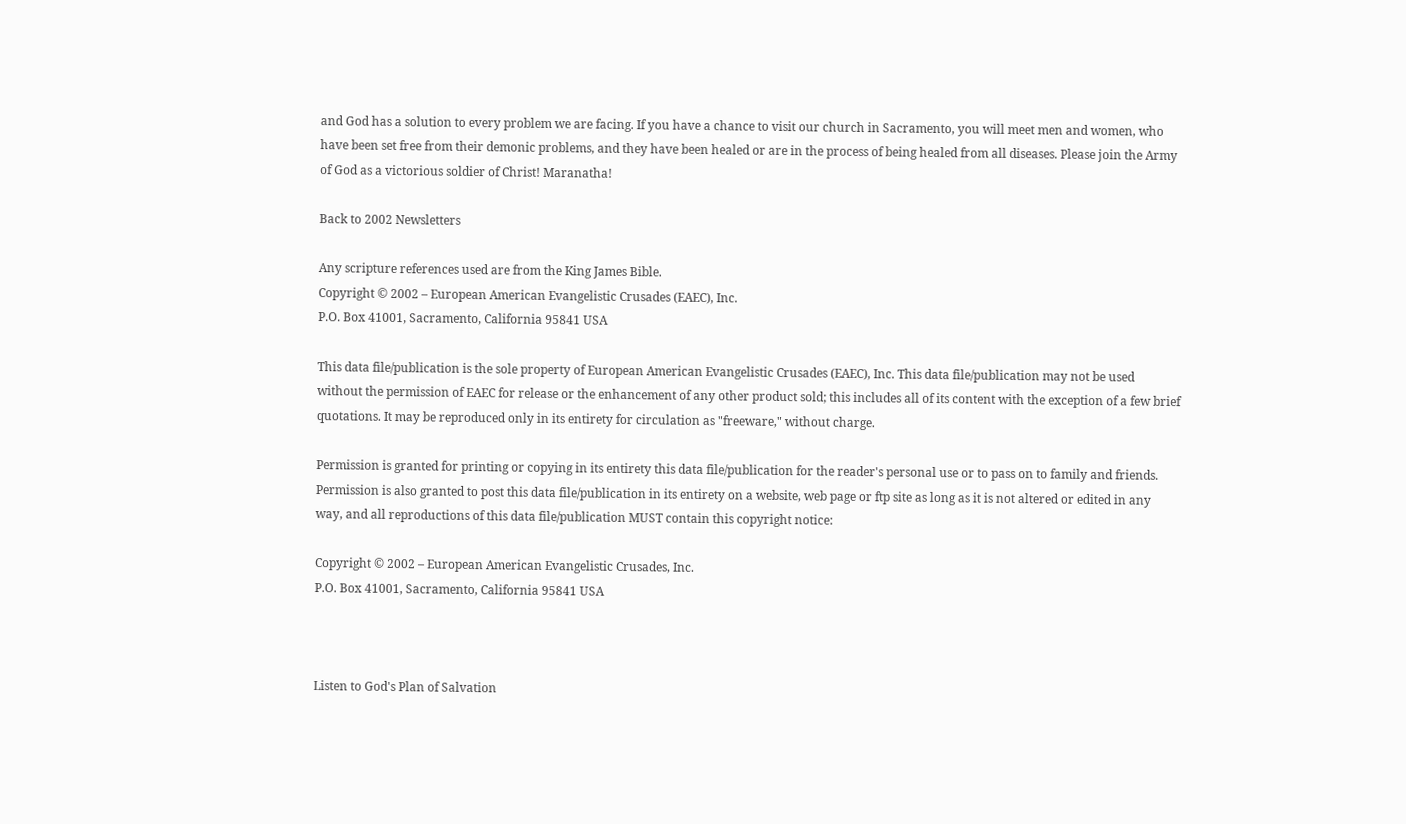and God has a solution to every problem we are facing. If you have a chance to visit our church in Sacramento, you will meet men and women, who have been set free from their demonic problems, and they have been healed or are in the process of being healed from all diseases. Please join the Army of God as a victorious soldier of Christ! Maranatha!

Back to 2002 Newsletters

Any scripture references used are from the King James Bible.
Copyright © 2002 – European American Evangelistic Crusades (EAEC), Inc.
P.O. Box 41001, Sacramento, California 95841 USA

This data file/publication is the sole property of European American Evangelistic Crusades (EAEC), Inc. This data file/publication may not be used without the permission of EAEC for release or the enhancement of any other product sold; this includes all of its content with the exception of a few brief quotations. It may be reproduced only in its entirety for circulation as "freeware," without charge.

Permission is granted for printing or copying in its entirety this data file/publication for the reader's personal use or to pass on to family and friends. Permission is also granted to post this data file/publication in its entirety on a website, web page or ftp site as long as it is not altered or edited in any way, and all reproductions of this data file/publication MUST contain this copyright notice:

Copyright © 2002 – European American Evangelistic Crusades, Inc.
P.O. Box 41001, Sacramento, California 95841 USA



Listen to God's Plan of Salvation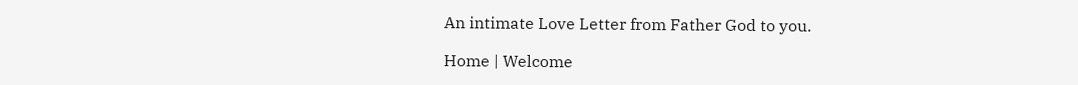An intimate Love Letter from Father God to you.

Home | Welcome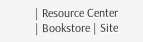| Resource Center | Bookstore | Site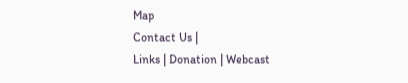Map
Contact Us |
Links | Donation | Webcast